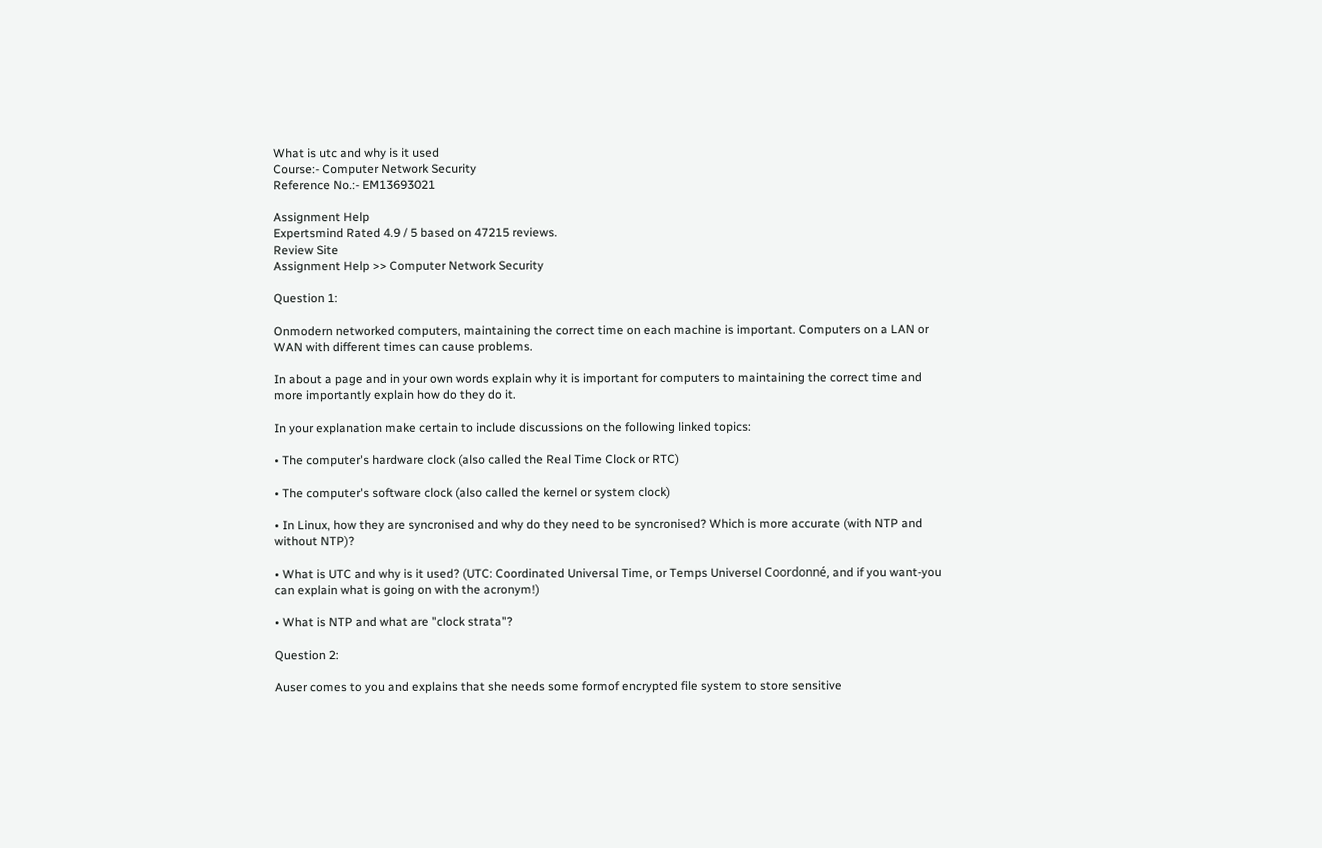What is utc and why is it used
Course:- Computer Network Security
Reference No.:- EM13693021

Assignment Help
Expertsmind Rated 4.9 / 5 based on 47215 reviews.
Review Site
Assignment Help >> Computer Network Security

Question 1:

Onmodern networked computers, maintaining the correct time on each machine is important. Computers on a LAN or WAN with different times can cause problems.

In about a page and in your own words explain why it is important for computers to maintaining the correct time and more importantly explain how do they do it.

In your explanation make certain to include discussions on the following linked topics:

• The computer's hardware clock (also called the Real Time Clock or RTC)

• The computer's software clock (also called the kernel or system clock)

• In Linux, how they are syncronised and why do they need to be syncronised? Which is more accurate (with NTP and without NTP)?

• What is UTC and why is it used? (UTC: Coordinated Universal Time, or Temps Universel Coordonné, and if you want-you can explain what is going on with the acronym!)

• What is NTP and what are "clock strata"?

Question 2:

Auser comes to you and explains that she needs some formof encrypted file system to store sensitive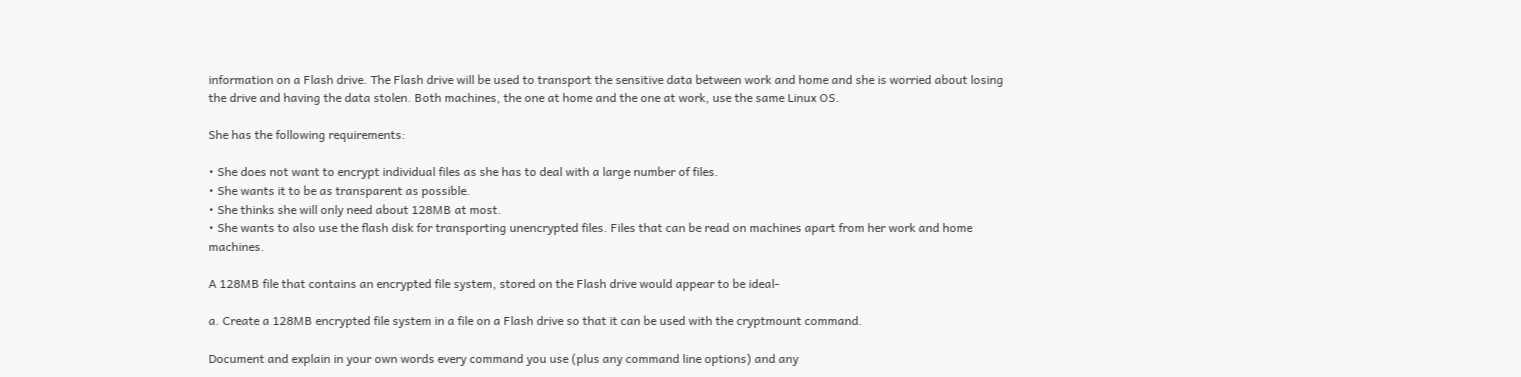information on a Flash drive. The Flash drive will be used to transport the sensitive data between work and home and she is worried about losing the drive and having the data stolen. Both machines, the one at home and the one at work, use the same Linux OS.

She has the following requirements:

• She does not want to encrypt individual files as she has to deal with a large number of files.
• She wants it to be as transparent as possible.
• She thinks she will only need about 128MB at most.
• She wants to also use the flash disk for transporting unencrypted files. Files that can be read on machines apart from her work and home machines.

A 128MB file that contains an encrypted file system, stored on the Flash drive would appear to be ideal-

a. Create a 128MB encrypted file system in a file on a Flash drive so that it can be used with the cryptmount command.

Document and explain in your own words every command you use (plus any command line options) and any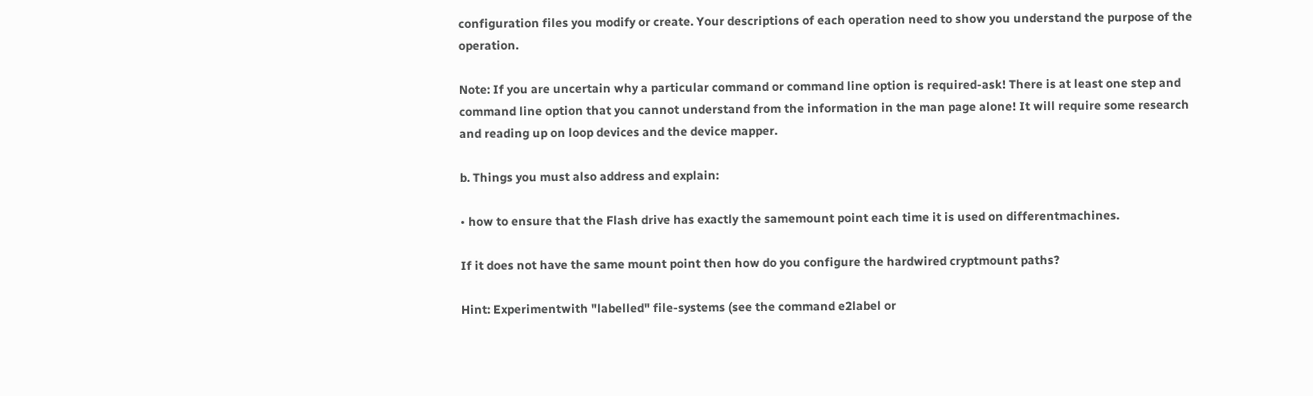configuration files you modify or create. Your descriptions of each operation need to show you understand the purpose of the operation.

Note: If you are uncertain why a particular command or command line option is required-ask! There is at least one step and command line option that you cannot understand from the information in the man page alone! It will require some research and reading up on loop devices and the device mapper.

b. Things you must also address and explain:

• how to ensure that the Flash drive has exactly the samemount point each time it is used on differentmachines.

If it does not have the same mount point then how do you configure the hardwired cryptmount paths?

Hint: Experimentwith "labelled" file-systems (see the command e2label or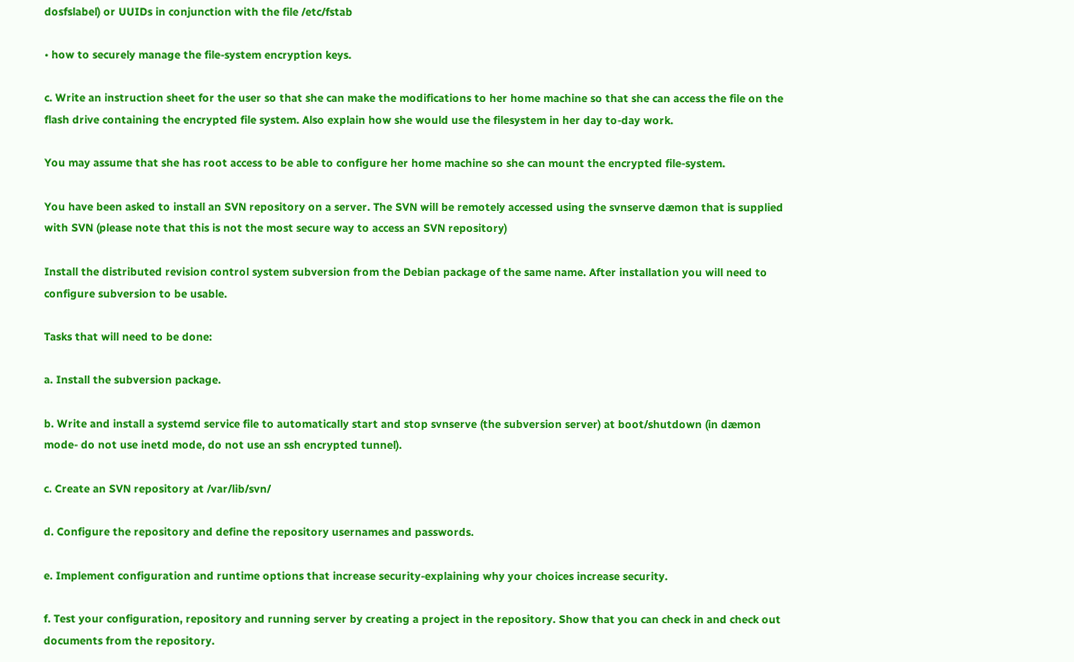dosfslabel) or UUIDs in conjunction with the file /etc/fstab

• how to securely manage the file-system encryption keys.

c. Write an instruction sheet for the user so that she can make the modifications to her home machine so that she can access the file on the flash drive containing the encrypted file system. Also explain how she would use the filesystem in her day to-day work.

You may assume that she has root access to be able to configure her home machine so she can mount the encrypted file-system.

You have been asked to install an SVN repository on a server. The SVN will be remotely accessed using the svnserve dæmon that is supplied with SVN (please note that this is not the most secure way to access an SVN repository)

Install the distributed revision control system subversion from the Debian package of the same name. After installation you will need to configure subversion to be usable.

Tasks that will need to be done:

a. Install the subversion package.

b. Write and install a systemd service file to automatically start and stop svnserve (the subversion server) at boot/shutdown (in dæmon mode- do not use inetd mode, do not use an ssh encrypted tunnel).

c. Create an SVN repository at /var/lib/svn/

d. Configure the repository and define the repository usernames and passwords.

e. Implement configuration and runtime options that increase security-explaining why your choices increase security.

f. Test your configuration, repository and running server by creating a project in the repository. Show that you can check in and check out documents from the repository.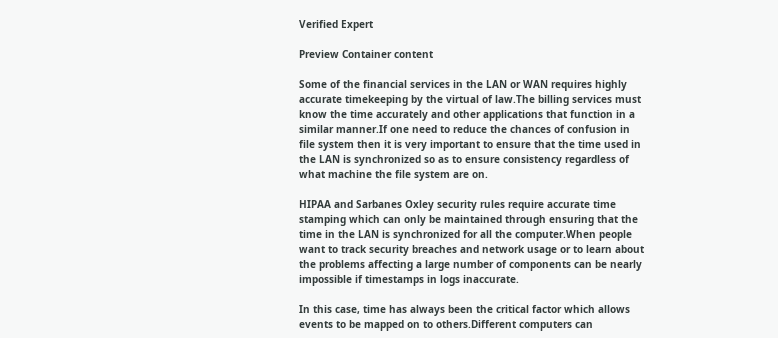Verified Expert

Preview Container content

Some of the financial services in the LAN or WAN requires highly accurate timekeeping by the virtual of law.The billing services must know the time accurately and other applications that function in a similar manner.If one need to reduce the chances of confusion in file system then it is very important to ensure that the time used in the LAN is synchronized so as to ensure consistency regardless of what machine the file system are on.

HIPAA and Sarbanes Oxley security rules require accurate time stamping which can only be maintained through ensuring that the time in the LAN is synchronized for all the computer.When people want to track security breaches and network usage or to learn about the problems affecting a large number of components can be nearly impossible if timestamps in logs inaccurate.

In this case, time has always been the critical factor which allows events to be mapped on to others.Different computers can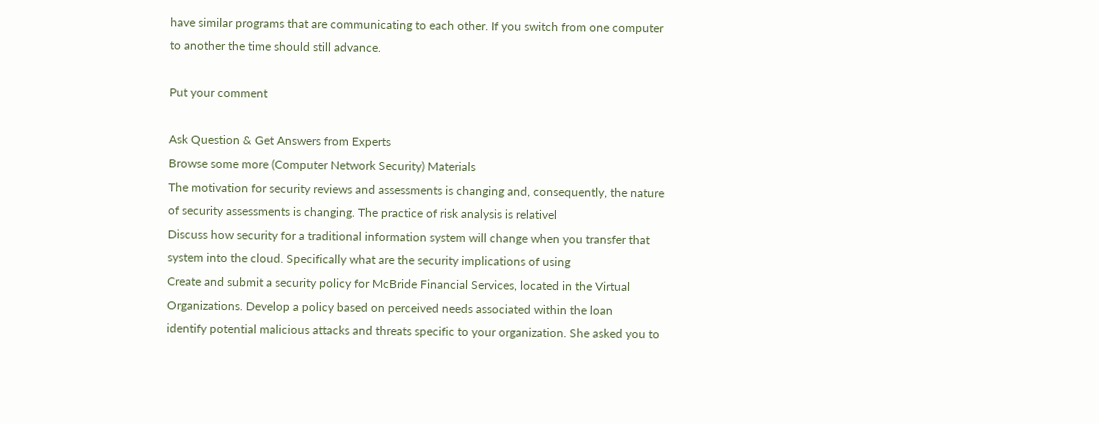have similar programs that are communicating to each other. If you switch from one computer to another the time should still advance.

Put your comment

Ask Question & Get Answers from Experts
Browse some more (Computer Network Security) Materials
The motivation for security reviews and assessments is changing and, consequently, the nature of security assessments is changing. The practice of risk analysis is relativel
Discuss how security for a traditional information system will change when you transfer that system into the cloud. Specifically what are the security implications of using
Create and submit a security policy for McBride Financial Services, located in the Virtual Organizations. Develop a policy based on perceived needs associated within the loan
identify potential malicious attacks and threats specific to your organization. She asked you to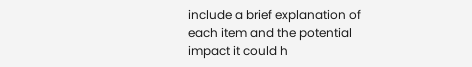include a brief explanation of each item and the potential impact it could h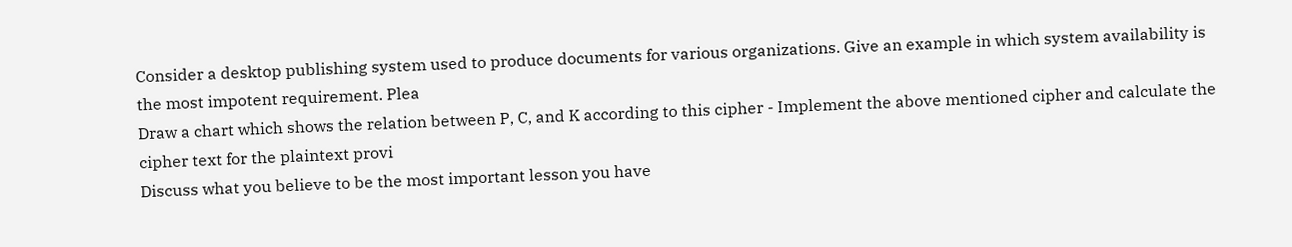Consider a desktop publishing system used to produce documents for various organizations. Give an example in which system availability is the most impotent requirement. Plea
Draw a chart which shows the relation between P, C, and K according to this cipher - Implement the above mentioned cipher and calculate the cipher text for the plaintext provi
Discuss what you believe to be the most important lesson you have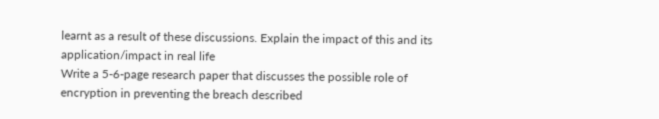learnt as a result of these discussions. Explain the impact of this and its application/impact in real life
Write a 5-6-page research paper that discusses the possible role of encryption in preventing the breach described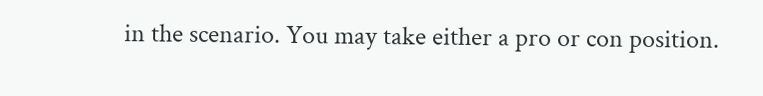in the scenario. You may take either a pro or con position.